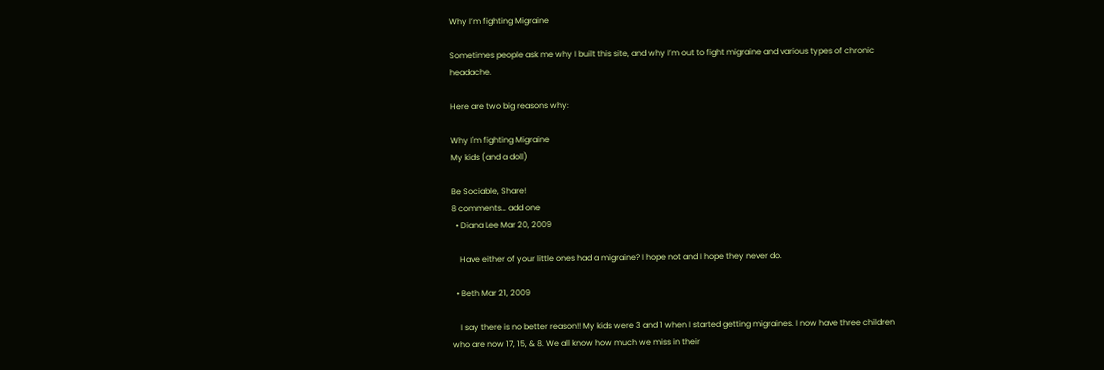Why I’m fighting Migraine

Sometimes people ask me why I built this site, and why I’m out to fight migraine and various types of chronic headache.

Here are two big reasons why:

Why I'm fighting Migraine
My kids (and a doll)

Be Sociable, Share!
8 comments… add one
  • Diana Lee Mar 20, 2009

    Have either of your little ones had a migraine? I hope not and I hope they never do.

  • Beth Mar 21, 2009

    I say there is no better reason!! My kids were 3 and 1 when I started getting migraines. I now have three children who are now 17, 15, & 8. We all know how much we miss in their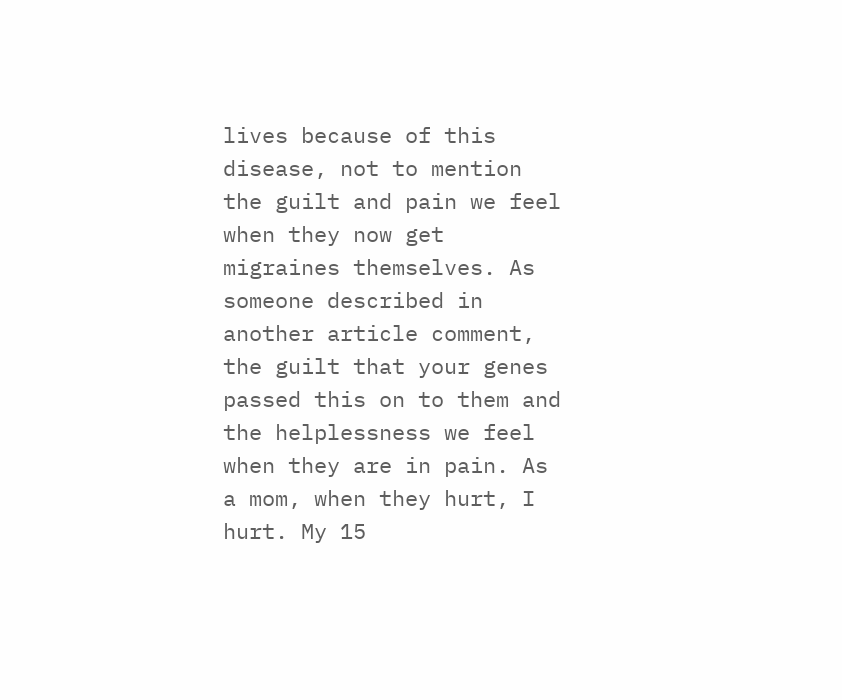lives because of this disease, not to mention the guilt and pain we feel when they now get migraines themselves. As someone described in another article comment, the guilt that your genes passed this on to them and the helplessness we feel when they are in pain. As a mom, when they hurt, I hurt. My 15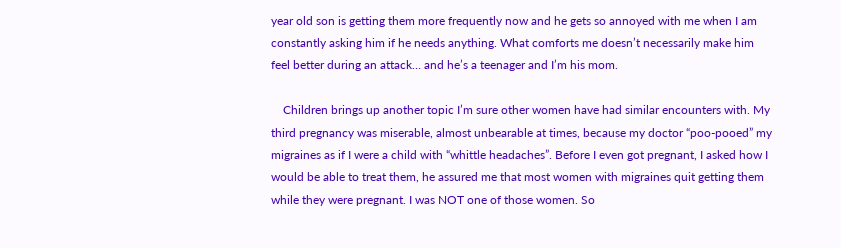year old son is getting them more frequently now and he gets so annoyed with me when I am constantly asking him if he needs anything. What comforts me doesn’t necessarily make him feel better during an attack… and he’s a teenager and I’m his mom.

    Children brings up another topic I’m sure other women have had similar encounters with. My third pregnancy was miserable, almost unbearable at times, because my doctor “poo-pooed” my migraines as if I were a child with “whittle headaches”. Before I even got pregnant, I asked how I would be able to treat them, he assured me that most women with migraines quit getting them while they were pregnant. I was NOT one of those women. So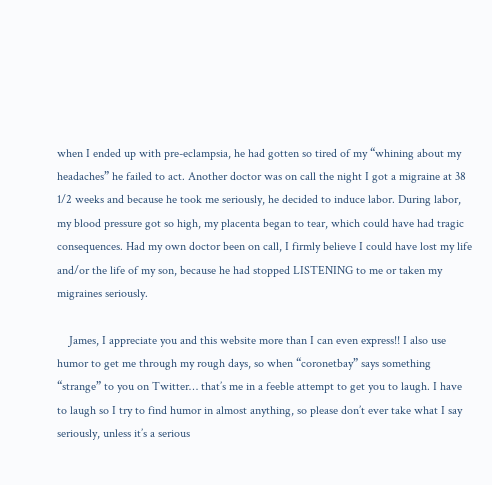when I ended up with pre-eclampsia, he had gotten so tired of my “whining about my headaches” he failed to act. Another doctor was on call the night I got a migraine at 38 1/2 weeks and because he took me seriously, he decided to induce labor. During labor, my blood pressure got so high, my placenta began to tear, which could have had tragic consequences. Had my own doctor been on call, I firmly believe I could have lost my life and/or the life of my son, because he had stopped LISTENING to me or taken my migraines seriously.

    James, I appreciate you and this website more than I can even express!! I also use humor to get me through my rough days, so when “coronetbay” says something “strange” to you on Twitter… that’s me in a feeble attempt to get you to laugh. I have to laugh so I try to find humor in almost anything, so please don’t ever take what I say seriously, unless it’s a serious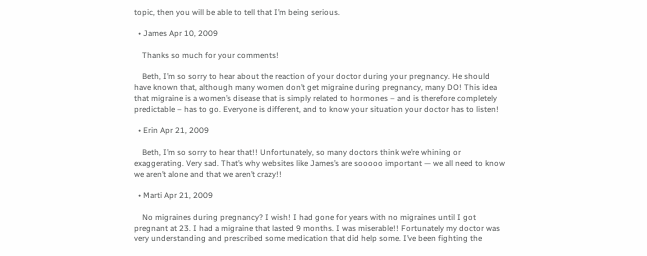topic, then you will be able to tell that I’m being serious.

  • James Apr 10, 2009

    Thanks so much for your comments!

    Beth, I’m so sorry to hear about the reaction of your doctor during your pregnancy. He should have known that, although many women don’t get migraine during pregnancy, many DO! This idea that migraine is a women’s disease that is simply related to hormones – and is therefore completely predictable – has to go. Everyone is different, and to know your situation your doctor has to listen!

  • Erin Apr 21, 2009

    Beth, I’m so sorry to hear that!! Unfortunately, so many doctors think we’re whining or exaggerating. Very sad. That’s why websites like James’s are sooooo important — we all need to know we aren’t alone and that we aren’t crazy!!

  • Marti Apr 21, 2009

    No migraines during pregnancy? I wish! I had gone for years with no migraines until I got pregnant at 23. I had a migraine that lasted 9 months. I was miserable!! Fortunately my doctor was very understanding and prescribed some medication that did help some. I’ve been fighting the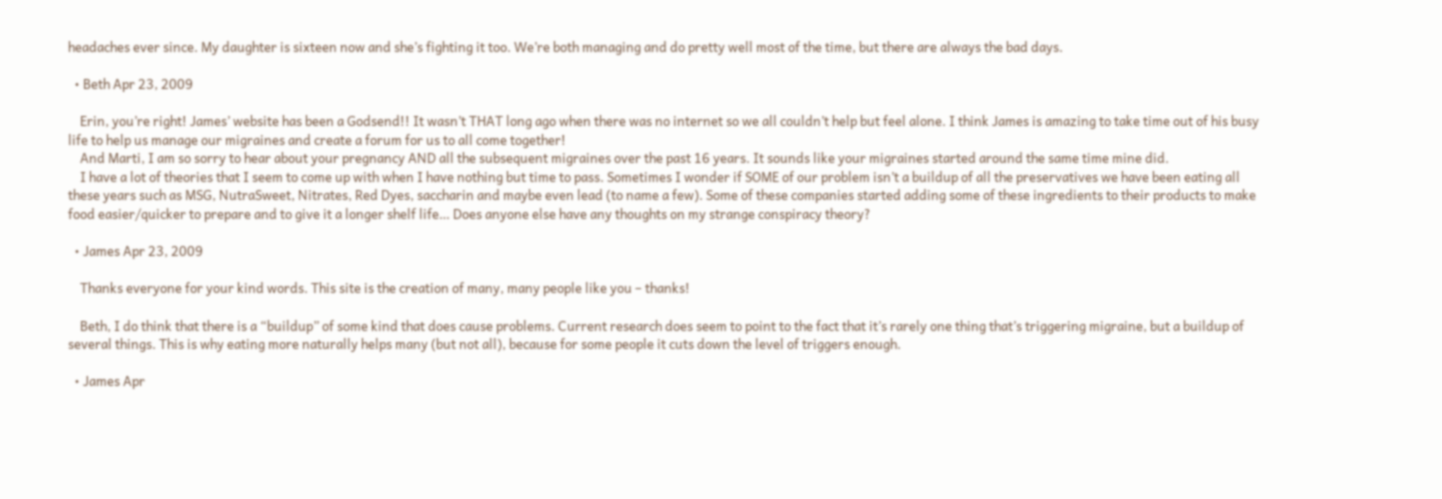headaches ever since. My daughter is sixteen now and she’s fighting it too. We’re both managing and do pretty well most of the time, but there are always the bad days.

  • Beth Apr 23, 2009

    Erin, you’re right! James’ website has been a Godsend!! It wasn’t THAT long ago when there was no internet so we all couldn’t help but feel alone. I think James is amazing to take time out of his busy life to help us manage our migraines and create a forum for us to all come together!
    And Marti, I am so sorry to hear about your pregnancy AND all the subsequent migraines over the past 16 years. It sounds like your migraines started around the same time mine did.
    I have a lot of theories that I seem to come up with when I have nothing but time to pass. Sometimes I wonder if SOME of our problem isn’t a buildup of all the preservatives we have been eating all these years such as MSG, NutraSweet, Nitrates, Red Dyes, saccharin and maybe even lead (to name a few). Some of these companies started adding some of these ingredients to their products to make food easier/quicker to prepare and to give it a longer shelf life… Does anyone else have any thoughts on my strange conspiracy theory?

  • James Apr 23, 2009

    Thanks everyone for your kind words. This site is the creation of many, many people like you – thanks!

    Beth, I do think that there is a “buildup” of some kind that does cause problems. Current research does seem to point to the fact that it’s rarely one thing that’s triggering migraine, but a buildup of several things. This is why eating more naturally helps many (but not all), because for some people it cuts down the level of triggers enough.

  • James Apr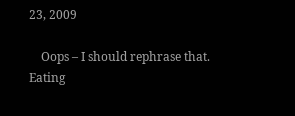23, 2009

    Oops – I should rephrase that. Eating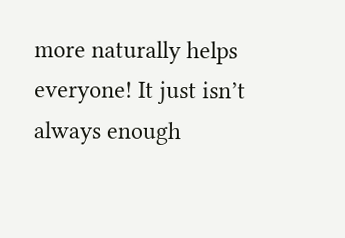more naturally helps everyone! It just isn’t always enough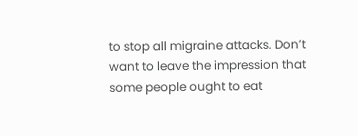to stop all migraine attacks. Don’t want to leave the impression that some people ought to eat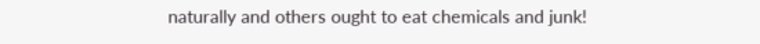naturally and others ought to eat chemicals and junk!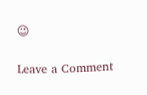😉

Leave a Comment